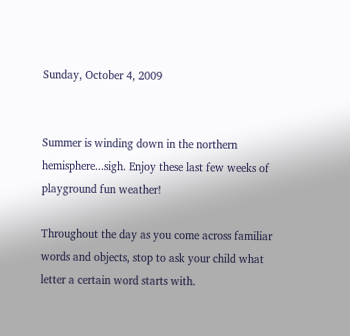Sunday, October 4, 2009


Summer is winding down in the northern hemisphere...sigh. Enjoy these last few weeks of playground fun weather!

Throughout the day as you come across familiar words and objects, stop to ask your child what letter a certain word starts with.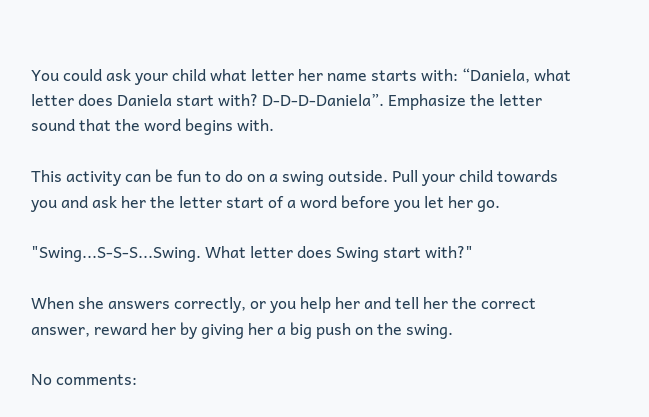You could ask your child what letter her name starts with: “Daniela, what letter does Daniela start with? D-D-D-Daniela”. Emphasize the letter sound that the word begins with.

This activity can be fun to do on a swing outside. Pull your child towards you and ask her the letter start of a word before you let her go.

"Swing...S-S-S...Swing. What letter does Swing start with?"

When she answers correctly, or you help her and tell her the correct answer, reward her by giving her a big push on the swing.

No comments: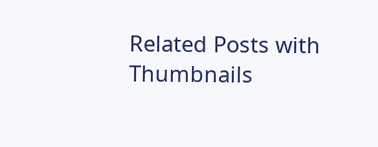Related Posts with Thumbnails